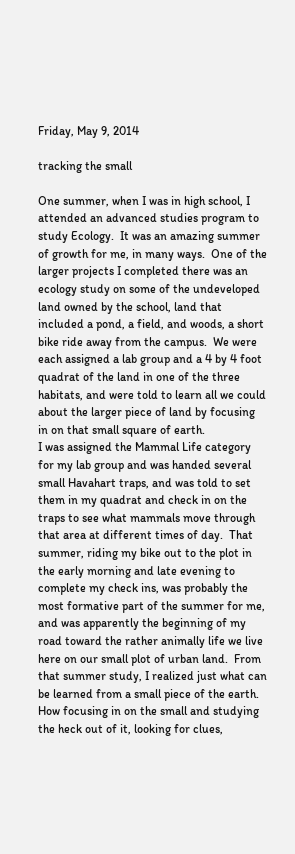Friday, May 9, 2014

tracking the small

One summer, when I was in high school, I attended an advanced studies program to study Ecology.  It was an amazing summer of growth for me, in many ways.  One of the larger projects I completed there was an ecology study on some of the undeveloped land owned by the school, land that included a pond, a field, and woods, a short bike ride away from the campus.  We were each assigned a lab group and a 4 by 4 foot quadrat of the land in one of the three habitats, and were told to learn all we could about the larger piece of land by focusing in on that small square of earth.
I was assigned the Mammal Life category for my lab group and was handed several small Havahart traps, and was told to set them in my quadrat and check in on the traps to see what mammals move through that area at different times of day.  That summer, riding my bike out to the plot in the early morning and late evening to complete my check ins, was probably the most formative part of the summer for me, and was apparently the beginning of my road toward the rather animally life we live here on our small plot of urban land.  From that summer study, I realized just what can be learned from a small piece of the earth.  How focusing in on the small and studying the heck out of it, looking for clues,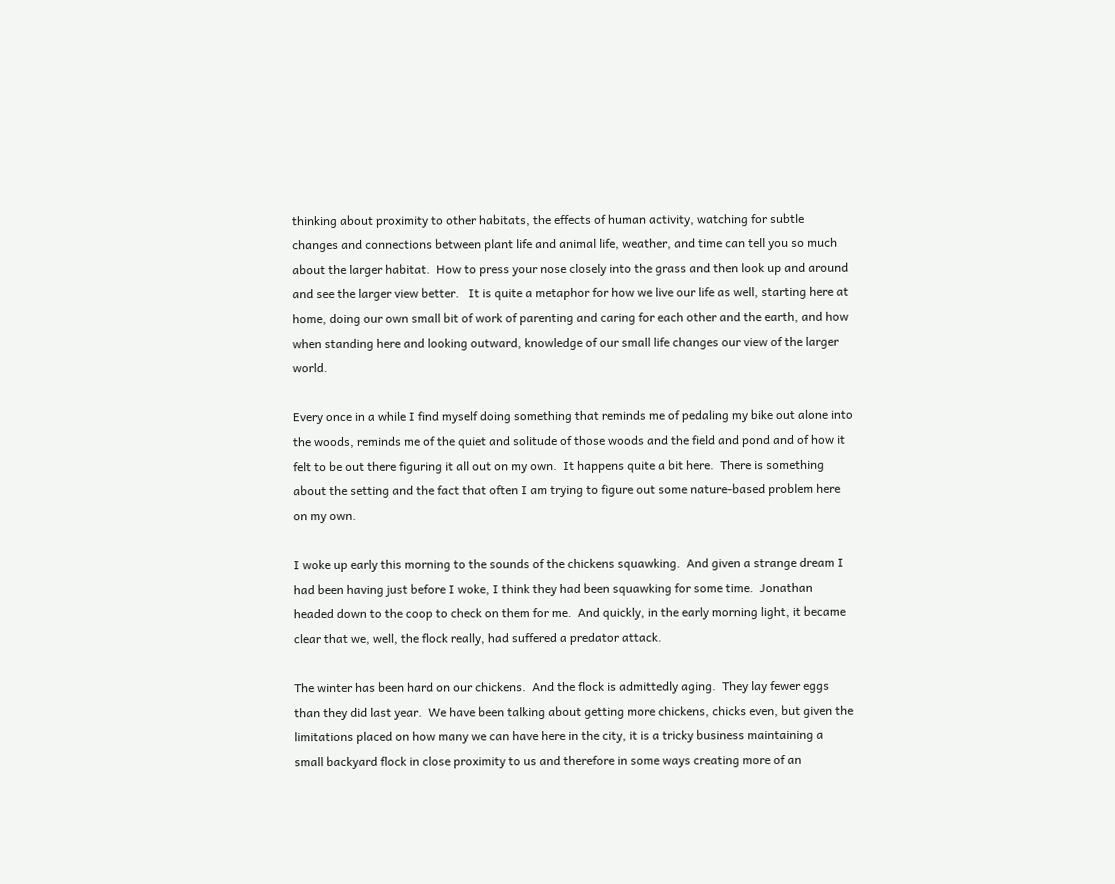thinking about proximity to other habitats, the effects of human activity, watching for subtle changes and connections between plant life and animal life, weather, and time can tell you so much about the larger habitat.  How to press your nose closely into the grass and then look up and around and see the larger view better.   It is quite a metaphor for how we live our life as well, starting here at home, doing our own small bit of work of parenting and caring for each other and the earth, and how when standing here and looking outward, knowledge of our small life changes our view of the larger world.

Every once in a while I find myself doing something that reminds me of pedaling my bike out alone into the woods, reminds me of the quiet and solitude of those woods and the field and pond and of how it felt to be out there figuring it all out on my own.  It happens quite a bit here.  There is something about the setting and the fact that often I am trying to figure out some nature-based problem here on my own.

I woke up early this morning to the sounds of the chickens squawking.  And given a strange dream I had been having just before I woke, I think they had been squawking for some time.  Jonathan headed down to the coop to check on them for me.  And quickly, in the early morning light, it became clear that we, well, the flock really, had suffered a predator attack.

The winter has been hard on our chickens.  And the flock is admittedly aging.  They lay fewer eggs than they did last year.  We have been talking about getting more chickens, chicks even, but given the limitations placed on how many we can have here in the city, it is a tricky business maintaining a small backyard flock in close proximity to us and therefore in some ways creating more of an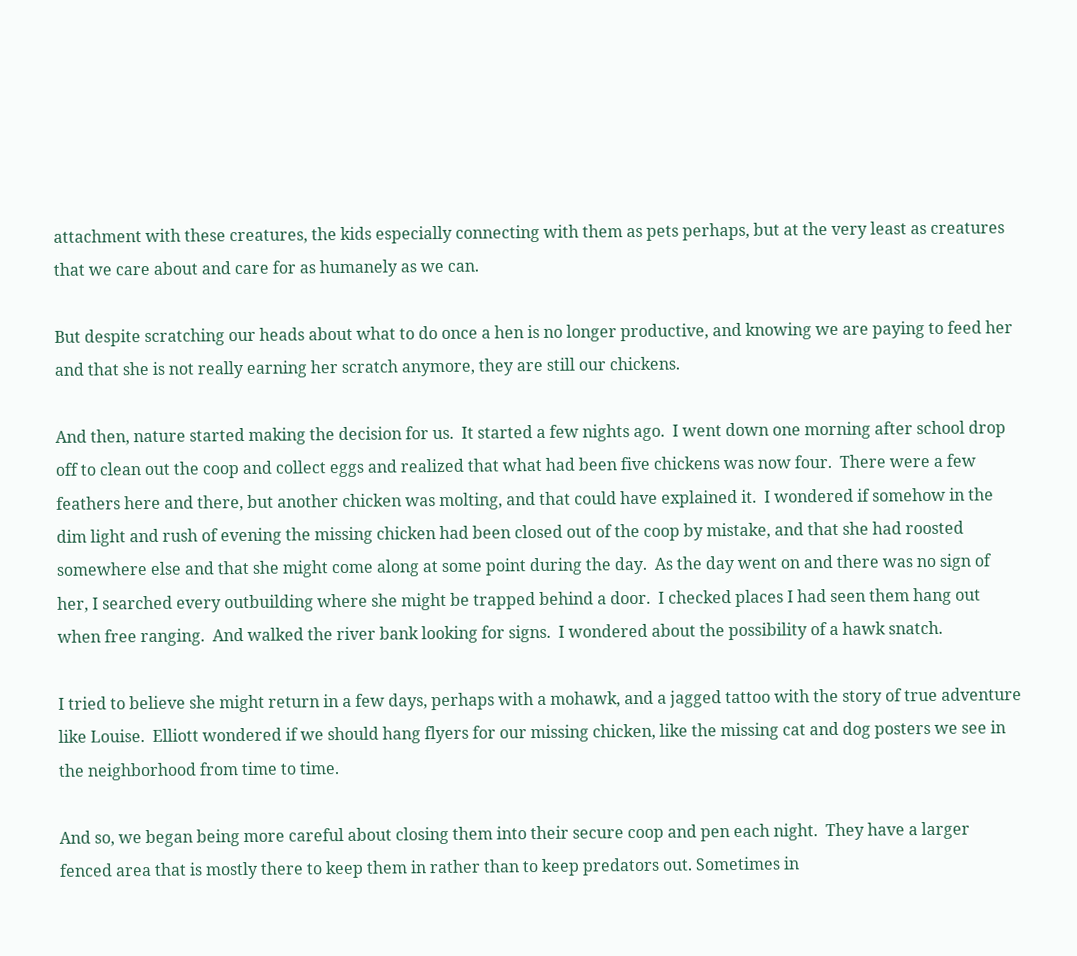attachment with these creatures, the kids especially connecting with them as pets perhaps, but at the very least as creatures that we care about and care for as humanely as we can.

But despite scratching our heads about what to do once a hen is no longer productive, and knowing we are paying to feed her and that she is not really earning her scratch anymore, they are still our chickens.

And then, nature started making the decision for us.  It started a few nights ago.  I went down one morning after school drop off to clean out the coop and collect eggs and realized that what had been five chickens was now four.  There were a few feathers here and there, but another chicken was molting, and that could have explained it.  I wondered if somehow in the dim light and rush of evening the missing chicken had been closed out of the coop by mistake, and that she had roosted somewhere else and that she might come along at some point during the day.  As the day went on and there was no sign of her, I searched every outbuilding where she might be trapped behind a door.  I checked places I had seen them hang out when free ranging.  And walked the river bank looking for signs.  I wondered about the possibility of a hawk snatch.

I tried to believe she might return in a few days, perhaps with a mohawk, and a jagged tattoo with the story of true adventure like Louise.  Elliott wondered if we should hang flyers for our missing chicken, like the missing cat and dog posters we see in the neighborhood from time to time.

And so, we began being more careful about closing them into their secure coop and pen each night.  They have a larger fenced area that is mostly there to keep them in rather than to keep predators out. Sometimes in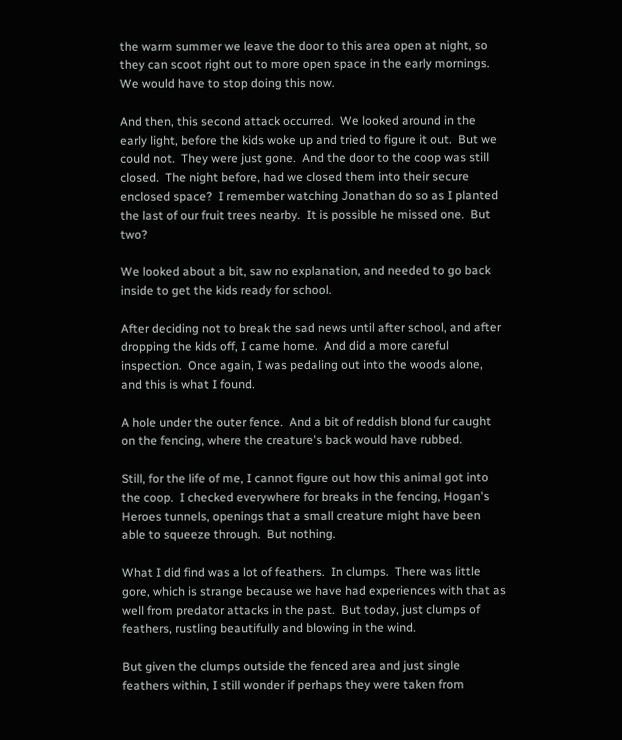the warm summer we leave the door to this area open at night, so they can scoot right out to more open space in the early mornings.  We would have to stop doing this now.

And then, this second attack occurred.  We looked around in the early light, before the kids woke up and tried to figure it out.  But we could not.  They were just gone.  And the door to the coop was still closed.  The night before, had we closed them into their secure enclosed space?  I remember watching Jonathan do so as I planted the last of our fruit trees nearby.  It is possible he missed one.  But two?

We looked about a bit, saw no explanation, and needed to go back inside to get the kids ready for school.

After deciding not to break the sad news until after school, and after dropping the kids off, I came home.  And did a more careful inspection.  Once again, I was pedaling out into the woods alone, and this is what I found.

A hole under the outer fence.  And a bit of reddish blond fur caught on the fencing, where the creature's back would have rubbed.

Still, for the life of me, I cannot figure out how this animal got into the coop.  I checked everywhere for breaks in the fencing, Hogan's Heroes tunnels, openings that a small creature might have been able to squeeze through.  But nothing.

What I did find was a lot of feathers.  In clumps.  There was little gore, which is strange because we have had experiences with that as well from predator attacks in the past.  But today, just clumps of feathers, rustling beautifully and blowing in the wind.

But given the clumps outside the fenced area and just single feathers within, I still wonder if perhaps they were taken from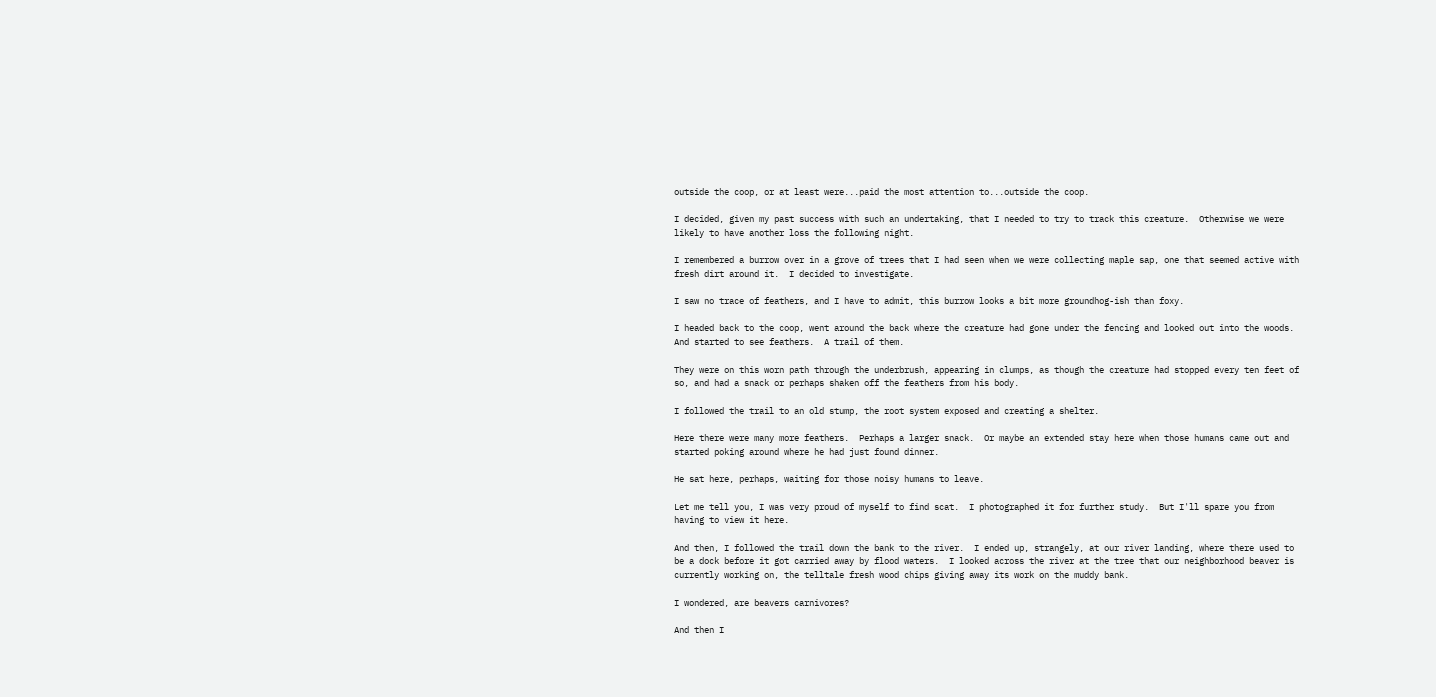outside the coop, or at least were...paid the most attention to...outside the coop.

I decided, given my past success with such an undertaking, that I needed to try to track this creature.  Otherwise we were likely to have another loss the following night.

I remembered a burrow over in a grove of trees that I had seen when we were collecting maple sap, one that seemed active with fresh dirt around it.  I decided to investigate.

I saw no trace of feathers, and I have to admit, this burrow looks a bit more groundhog-ish than foxy.

I headed back to the coop, went around the back where the creature had gone under the fencing and looked out into the woods.  And started to see feathers.  A trail of them.

They were on this worn path through the underbrush, appearing in clumps, as though the creature had stopped every ten feet of so, and had a snack or perhaps shaken off the feathers from his body.

I followed the trail to an old stump, the root system exposed and creating a shelter.

Here there were many more feathers.  Perhaps a larger snack.  Or maybe an extended stay here when those humans came out and started poking around where he had just found dinner.

He sat here, perhaps, waiting for those noisy humans to leave.

Let me tell you, I was very proud of myself to find scat.  I photographed it for further study.  But I'll spare you from having to view it here.

And then, I followed the trail down the bank to the river.  I ended up, strangely, at our river landing, where there used to be a dock before it got carried away by flood waters.  I looked across the river at the tree that our neighborhood beaver is currently working on, the telltale fresh wood chips giving away its work on the muddy bank.

I wondered, are beavers carnivores?

And then I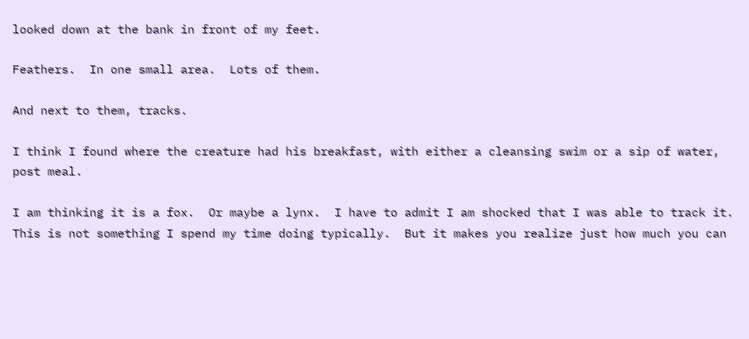looked down at the bank in front of my feet.

Feathers.  In one small area.  Lots of them.

And next to them, tracks.

I think I found where the creature had his breakfast, with either a cleansing swim or a sip of water, post meal.

I am thinking it is a fox.  Or maybe a lynx.  I have to admit I am shocked that I was able to track it.  This is not something I spend my time doing typically.  But it makes you realize just how much you can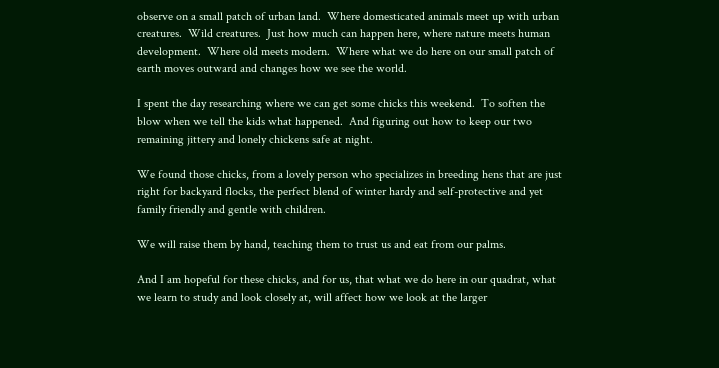observe on a small patch of urban land.  Where domesticated animals meet up with urban creatures.  Wild creatures.  Just how much can happen here, where nature meets human development.  Where old meets modern.  Where what we do here on our small patch of earth moves outward and changes how we see the world.

I spent the day researching where we can get some chicks this weekend.  To soften the blow when we tell the kids what happened.  And figuring out how to keep our two remaining jittery and lonely chickens safe at night.

We found those chicks, from a lovely person who specializes in breeding hens that are just right for backyard flocks, the perfect blend of winter hardy and self-protective and yet family friendly and gentle with children.

We will raise them by hand, teaching them to trust us and eat from our palms.

And I am hopeful for these chicks, and for us, that what we do here in our quadrat, what we learn to study and look closely at, will affect how we look at the larger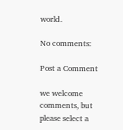world.

No comments:

Post a Comment

we welcome comments, but please select a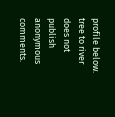profile below. tree to river does not publish anonymous comments.